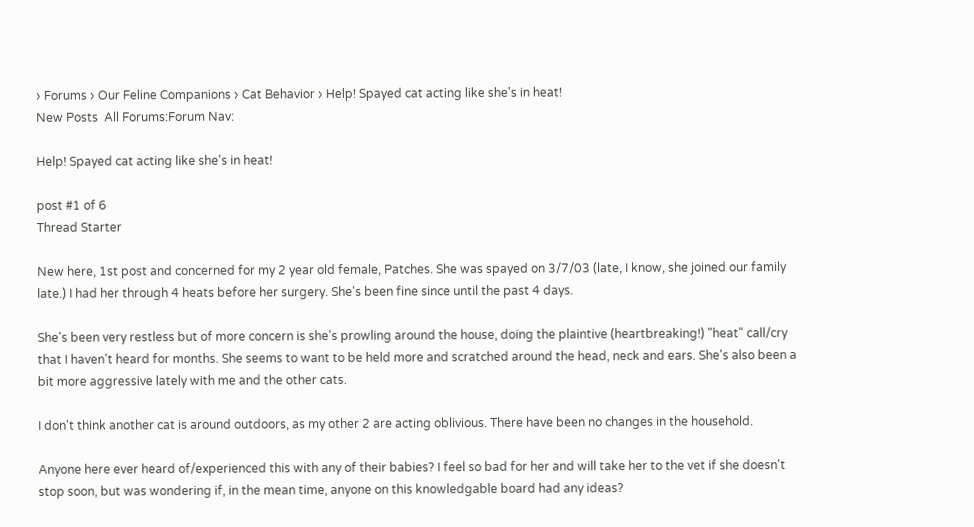› Forums › Our Feline Companions › Cat Behavior › Help! Spayed cat acting like she's in heat!
New Posts  All Forums:Forum Nav:

Help! Spayed cat acting like she's in heat!

post #1 of 6
Thread Starter

New here, 1st post and concerned for my 2 year old female, Patches. She was spayed on 3/7/03 (late, I know, she joined our family late.) I had her through 4 heats before her surgery. She's been fine since until the past 4 days.

She's been very restless but of more concern is she's prowling around the house, doing the plaintive (heartbreaking!) "heat" call/cry that I haven't heard for months. She seems to want to be held more and scratched around the head, neck and ears. She's also been a bit more aggressive lately with me and the other cats.

I don't think another cat is around outdoors, as my other 2 are acting oblivious. There have been no changes in the household.

Anyone here ever heard of/experienced this with any of their babies? I feel so bad for her and will take her to the vet if she doesn't stop soon, but was wondering if, in the mean time, anyone on this knowledgable board had any ideas?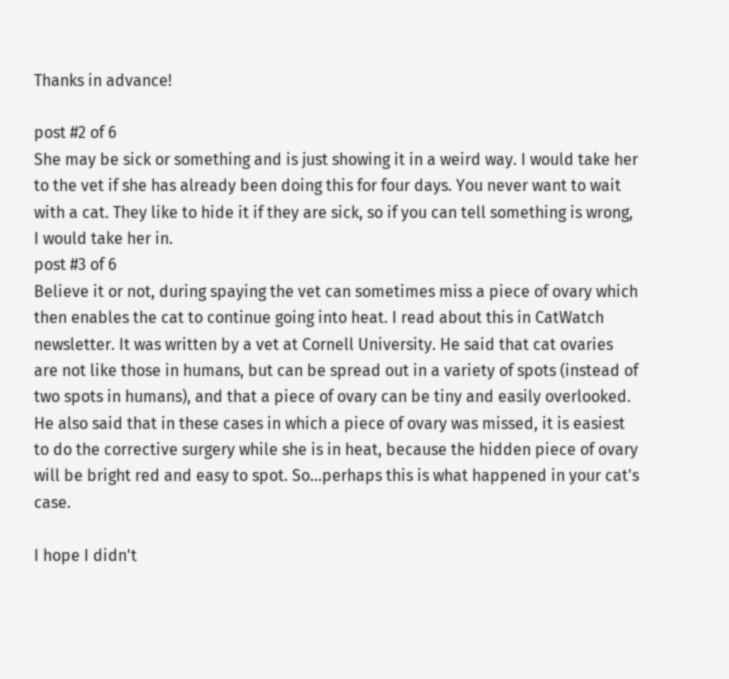Thanks in advance!

post #2 of 6
She may be sick or something and is just showing it in a weird way. I would take her to the vet if she has already been doing this for four days. You never want to wait with a cat. They like to hide it if they are sick, so if you can tell something is wrong, I would take her in.
post #3 of 6
Believe it or not, during spaying the vet can sometimes miss a piece of ovary which then enables the cat to continue going into heat. I read about this in CatWatch newsletter. It was written by a vet at Cornell University. He said that cat ovaries are not like those in humans, but can be spread out in a variety of spots (instead of two spots in humans), and that a piece of ovary can be tiny and easily overlooked. He also said that in these cases in which a piece of ovary was missed, it is easiest to do the corrective surgery while she is in heat, because the hidden piece of ovary will be bright red and easy to spot. So...perhaps this is what happened in your cat's case.

I hope I didn't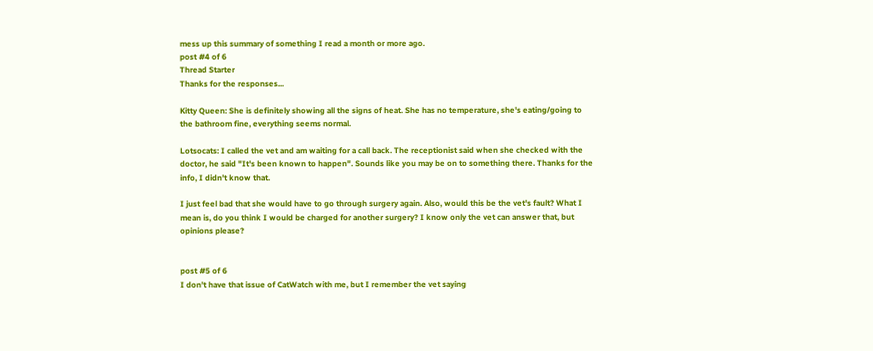mess up this summary of something I read a month or more ago.
post #4 of 6
Thread Starter
Thanks for the responses...

Kitty Queen: She is definitely showing all the signs of heat. She has no temperature, she's eating/going to the bathroom fine, everything seems normal.

Lotsocats: I called the vet and am waiting for a call back. The receptionist said when she checked with the doctor, he said "It's been known to happen". Sounds like you may be on to something there. Thanks for the info, I didn't know that.

I just feel bad that she would have to go through surgery again. Also, would this be the vet's fault? What I mean is, do you think I would be charged for another surgery? I know only the vet can answer that, but opinions please?


post #5 of 6
I don't have that issue of CatWatch with me, but I remember the vet saying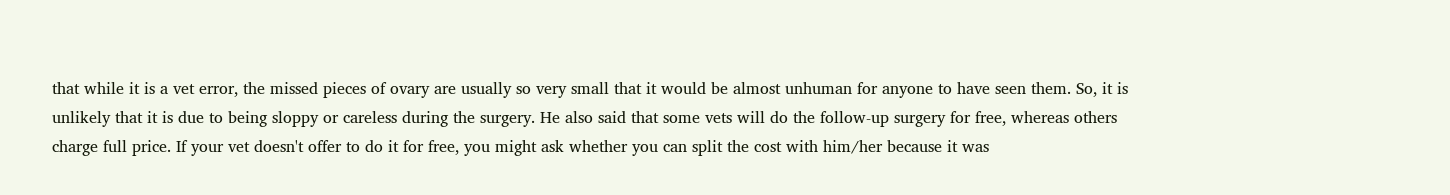that while it is a vet error, the missed pieces of ovary are usually so very small that it would be almost unhuman for anyone to have seen them. So, it is unlikely that it is due to being sloppy or careless during the surgery. He also said that some vets will do the follow-up surgery for free, whereas others charge full price. If your vet doesn't offer to do it for free, you might ask whether you can split the cost with him/her because it was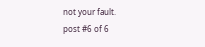not your fault.
post #6 of 6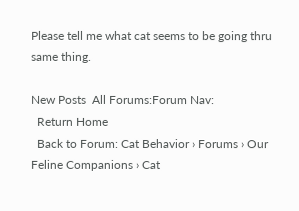Please tell me what cat seems to be going thru same thing.

New Posts  All Forums:Forum Nav:
  Return Home
  Back to Forum: Cat Behavior › Forums › Our Feline Companions › Cat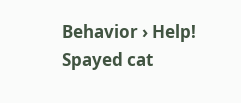Behavior › Help! Spayed cat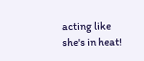acting like she's in heat!